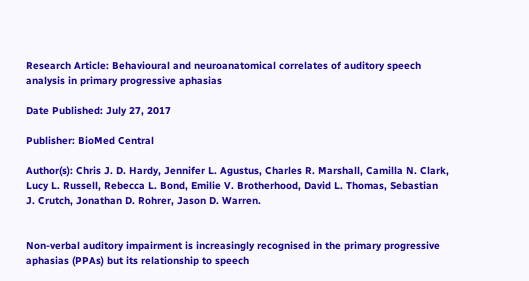Research Article: Behavioural and neuroanatomical correlates of auditory speech analysis in primary progressive aphasias

Date Published: July 27, 2017

Publisher: BioMed Central

Author(s): Chris J. D. Hardy, Jennifer L. Agustus, Charles R. Marshall, Camilla N. Clark, Lucy L. Russell, Rebecca L. Bond, Emilie V. Brotherhood, David L. Thomas, Sebastian J. Crutch, Jonathan D. Rohrer, Jason D. Warren.


Non-verbal auditory impairment is increasingly recognised in the primary progressive aphasias (PPAs) but its relationship to speech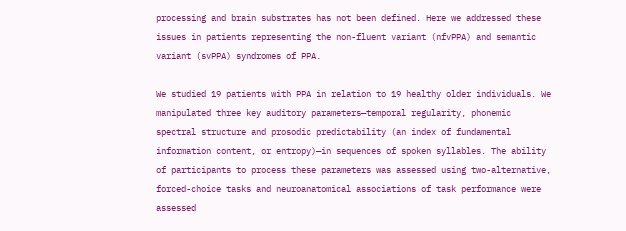processing and brain substrates has not been defined. Here we addressed these issues in patients representing the non-fluent variant (nfvPPA) and semantic variant (svPPA) syndromes of PPA.

We studied 19 patients with PPA in relation to 19 healthy older individuals. We manipulated three key auditory parameters—temporal regularity, phonemic spectral structure and prosodic predictability (an index of fundamental information content, or entropy)—in sequences of spoken syllables. The ability of participants to process these parameters was assessed using two-alternative, forced-choice tasks and neuroanatomical associations of task performance were assessed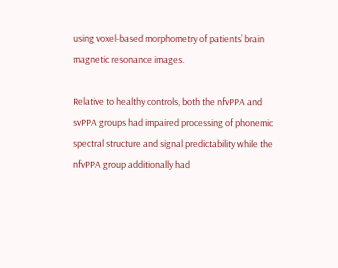using voxel-based morphometry of patients’ brain magnetic resonance images.

Relative to healthy controls, both the nfvPPA and svPPA groups had impaired processing of phonemic spectral structure and signal predictability while the nfvPPA group additionally had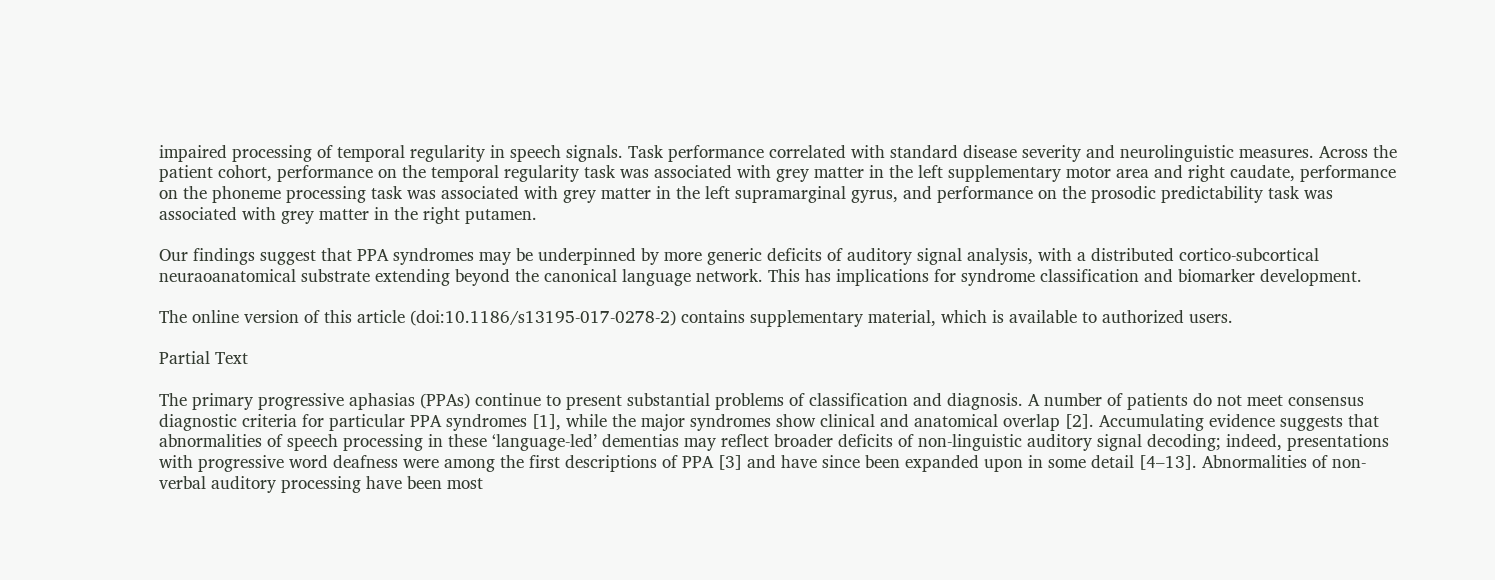impaired processing of temporal regularity in speech signals. Task performance correlated with standard disease severity and neurolinguistic measures. Across the patient cohort, performance on the temporal regularity task was associated with grey matter in the left supplementary motor area and right caudate, performance on the phoneme processing task was associated with grey matter in the left supramarginal gyrus, and performance on the prosodic predictability task was associated with grey matter in the right putamen.

Our findings suggest that PPA syndromes may be underpinned by more generic deficits of auditory signal analysis, with a distributed cortico-subcortical neuraoanatomical substrate extending beyond the canonical language network. This has implications for syndrome classification and biomarker development.

The online version of this article (doi:10.1186/s13195-017-0278-2) contains supplementary material, which is available to authorized users.

Partial Text

The primary progressive aphasias (PPAs) continue to present substantial problems of classification and diagnosis. A number of patients do not meet consensus diagnostic criteria for particular PPA syndromes [1], while the major syndromes show clinical and anatomical overlap [2]. Accumulating evidence suggests that abnormalities of speech processing in these ‘language-led’ dementias may reflect broader deficits of non-linguistic auditory signal decoding; indeed, presentations with progressive word deafness were among the first descriptions of PPA [3] and have since been expanded upon in some detail [4–13]. Abnormalities of non-verbal auditory processing have been most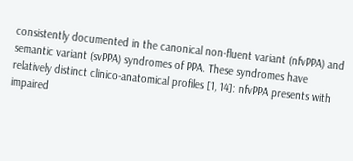consistently documented in the canonical non-fluent variant (nfvPPA) and semantic variant (svPPA) syndromes of PPA. These syndromes have relatively distinct clinico-anatomical profiles [1, 14]: nfvPPA presents with impaired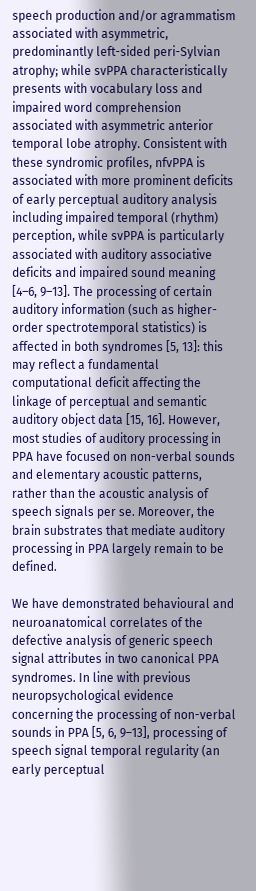speech production and/or agrammatism associated with asymmetric, predominantly left-sided peri-Sylvian atrophy; while svPPA characteristically presents with vocabulary loss and impaired word comprehension associated with asymmetric anterior temporal lobe atrophy. Consistent with these syndromic profiles, nfvPPA is associated with more prominent deficits of early perceptual auditory analysis including impaired temporal (rhythm) perception, while svPPA is particularly associated with auditory associative deficits and impaired sound meaning [4–6, 9–13]. The processing of certain auditory information (such as higher-order spectrotemporal statistics) is affected in both syndromes [5, 13]: this may reflect a fundamental computational deficit affecting the linkage of perceptual and semantic auditory object data [15, 16]. However, most studies of auditory processing in PPA have focused on non-verbal sounds and elementary acoustic patterns, rather than the acoustic analysis of speech signals per se. Moreover, the brain substrates that mediate auditory processing in PPA largely remain to be defined.

We have demonstrated behavioural and neuroanatomical correlates of the defective analysis of generic speech signal attributes in two canonical PPA syndromes. In line with previous neuropsychological evidence concerning the processing of non-verbal sounds in PPA [5, 6, 9–13], processing of speech signal temporal regularity (an early perceptual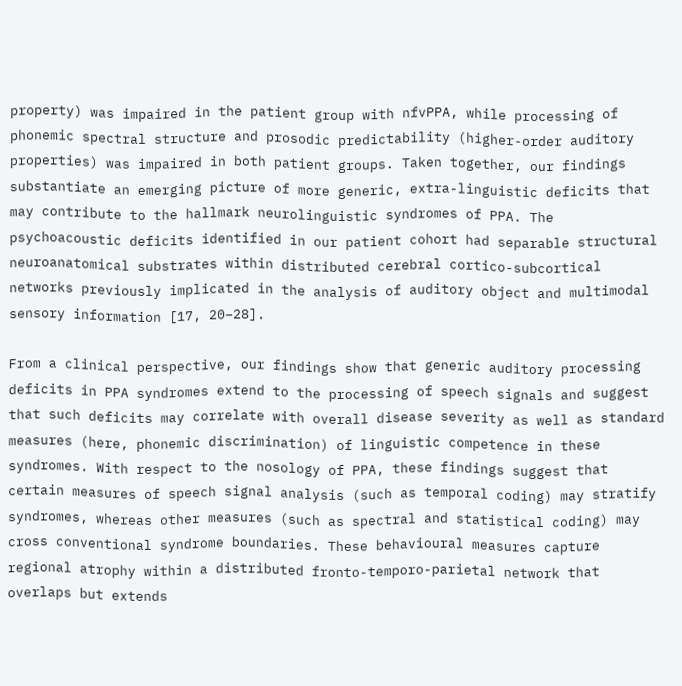property) was impaired in the patient group with nfvPPA, while processing of phonemic spectral structure and prosodic predictability (higher-order auditory properties) was impaired in both patient groups. Taken together, our findings substantiate an emerging picture of more generic, extra-linguistic deficits that may contribute to the hallmark neurolinguistic syndromes of PPA. The psychoacoustic deficits identified in our patient cohort had separable structural neuroanatomical substrates within distributed cerebral cortico-subcortical networks previously implicated in the analysis of auditory object and multimodal sensory information [17, 20–28].

From a clinical perspective, our findings show that generic auditory processing deficits in PPA syndromes extend to the processing of speech signals and suggest that such deficits may correlate with overall disease severity as well as standard measures (here, phonemic discrimination) of linguistic competence in these syndromes. With respect to the nosology of PPA, these findings suggest that certain measures of speech signal analysis (such as temporal coding) may stratify syndromes, whereas other measures (such as spectral and statistical coding) may cross conventional syndrome boundaries. These behavioural measures capture regional atrophy within a distributed fronto-temporo-parietal network that overlaps but extends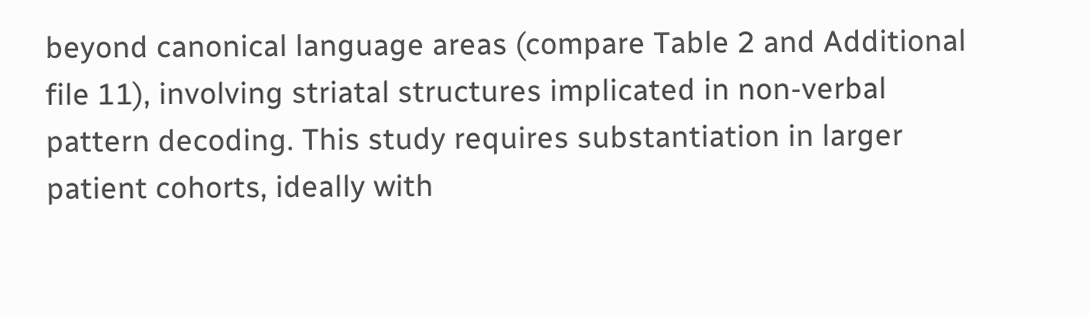beyond canonical language areas (compare Table 2 and Additional file 11), involving striatal structures implicated in non-verbal pattern decoding. This study requires substantiation in larger patient cohorts, ideally with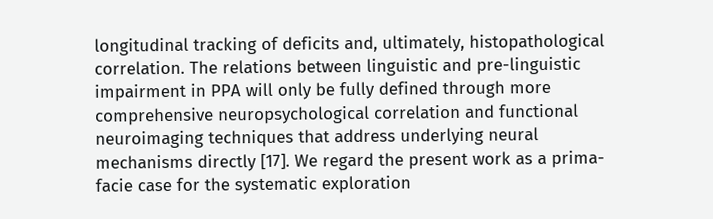longitudinal tracking of deficits and, ultimately, histopathological correlation. The relations between linguistic and pre-linguistic impairment in PPA will only be fully defined through more comprehensive neuropsychological correlation and functional neuroimaging techniques that address underlying neural mechanisms directly [17]. We regard the present work as a prima-facie case for the systematic exploration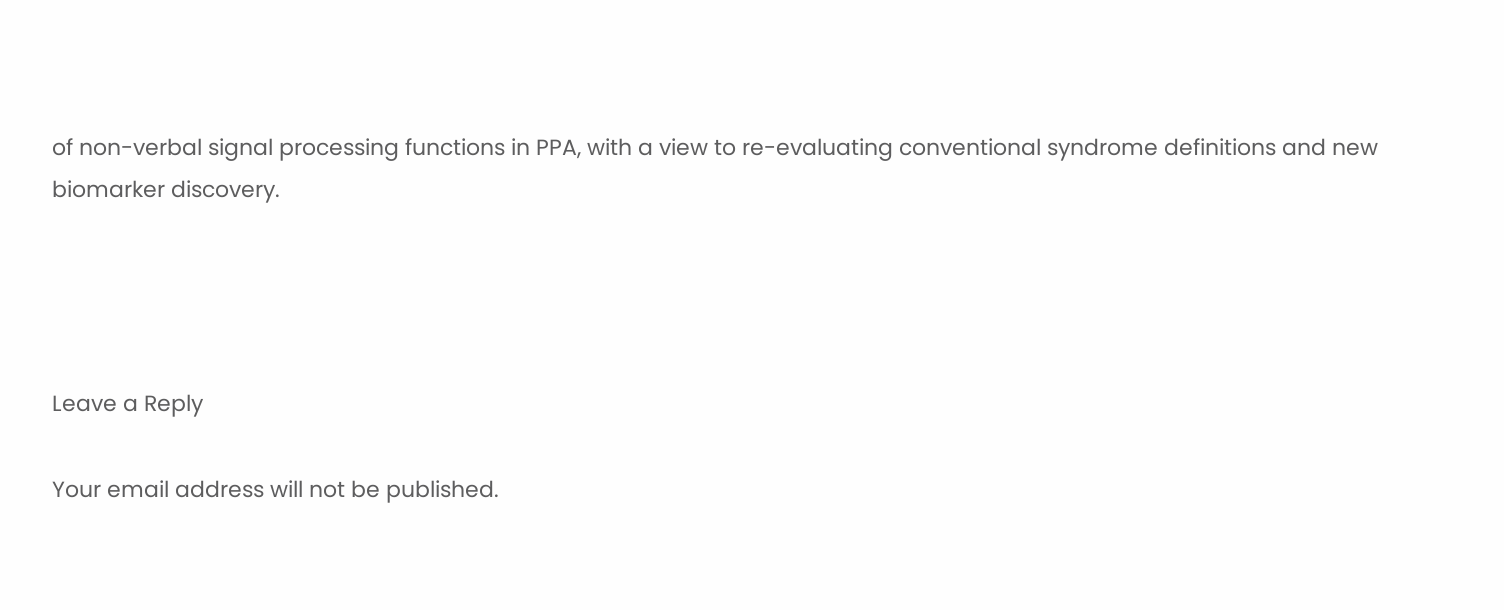of non-verbal signal processing functions in PPA, with a view to re-evaluating conventional syndrome definitions and new biomarker discovery.




Leave a Reply

Your email address will not be published.